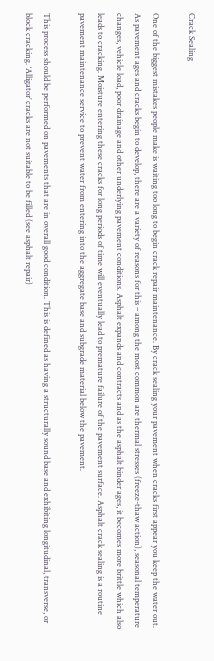Crack Sealing

One of the biggest mistakes people make is waiting too long to begin crack repair maintenance. By crack sealing your pavement when cracks first appear you keep the water out. As pavement ages and cracks begin to develop, there are a variety of reasons for this – among the most common are thermal stresses (freeze-thaw action), seasonal temperature changes, vehicle load, poor drainage and other underlying pavement conditions. Asphalt expands and contracts and as the asphalt binder ages, it becomes more brittle which also leads to cracking. Moisture entering these cracks for long periods of time will eventually lead to premature failure of the pavement surface. Asphalt crack sealing is a routine pavement maintenance service to prevent water from entering into the aggregate base and subgrade material below the pavement.

This process should be performed on pavements that are in overall good condition. This is defined as having a structurally sound base and exhibiting longitudinal, transverse, or block cracking. ‘Alligator’ cracks are not suitable to be filled (see asphalt repair)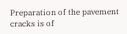Preparation of the pavement cracks is of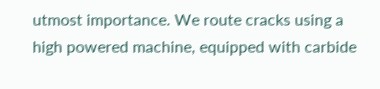utmost importance. We route cracks using a high powered machine, equipped with carbide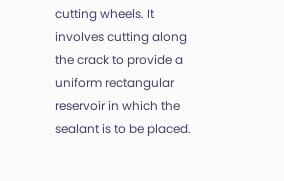cutting wheels. It involves cutting along the crack to provide a uniform rectangular reservoir in which the sealant is to be placed.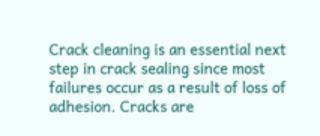Crack cleaning is an essential next step in crack sealing since most failures occur as a result of loss of adhesion. Cracks are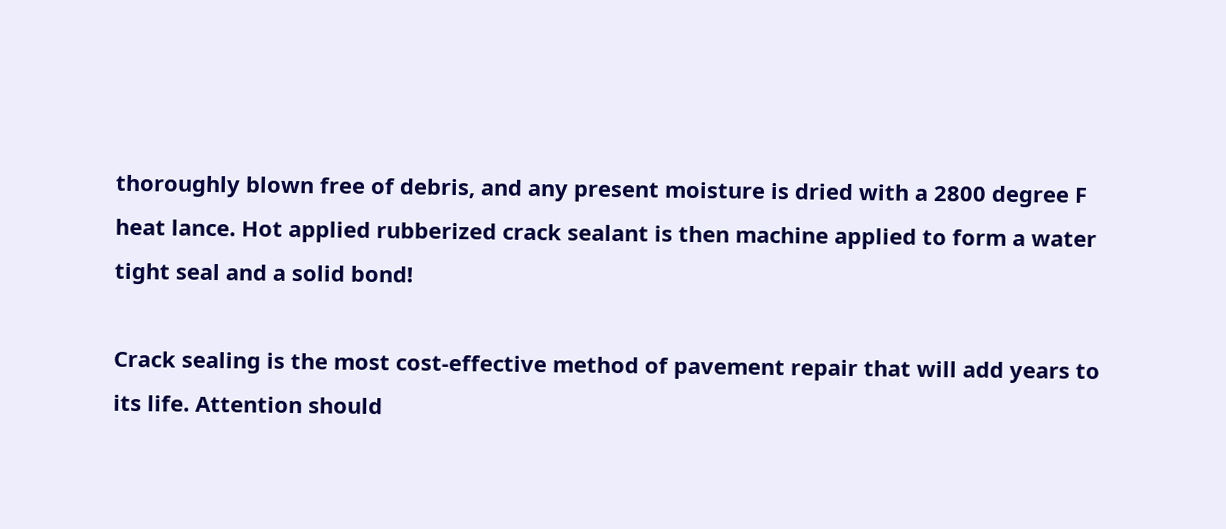thoroughly blown free of debris, and any present moisture is dried with a 2800 degree F heat lance. Hot applied rubberized crack sealant is then machine applied to form a water tight seal and a solid bond!

Crack sealing is the most cost-effective method of pavement repair that will add years to its life. Attention should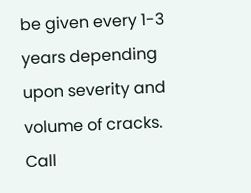be given every 1-3 years depending upon severity and volume of cracks. Call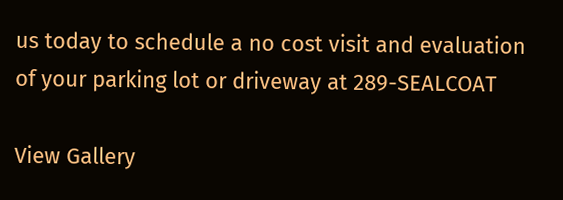us today to schedule a no cost visit and evaluation of your parking lot or driveway at 289-SEALCOAT

View Gallery